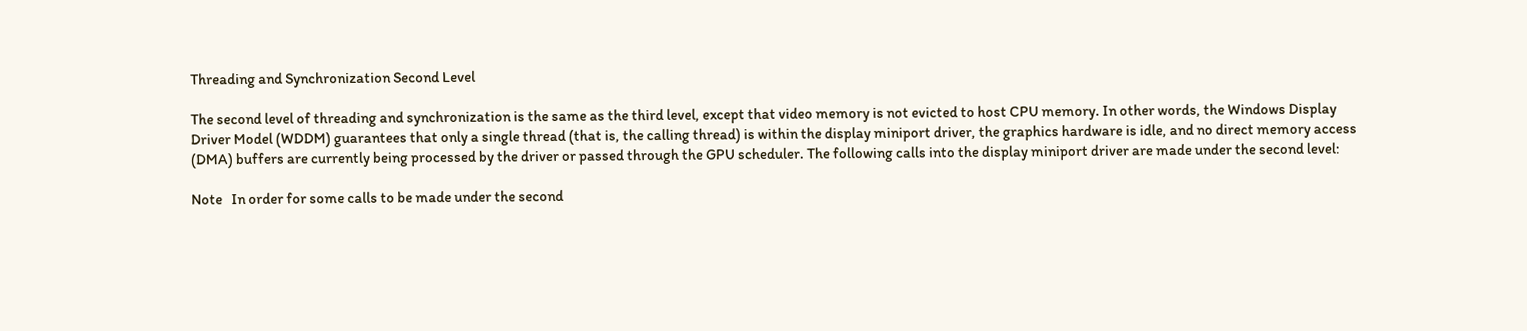Threading and Synchronization Second Level

The second level of threading and synchronization is the same as the third level, except that video memory is not evicted to host CPU memory. In other words, the Windows Display Driver Model (WDDM) guarantees that only a single thread (that is, the calling thread) is within the display miniport driver, the graphics hardware is idle, and no direct memory access (DMA) buffers are currently being processed by the driver or passed through the GPU scheduler. The following calls into the display miniport driver are made under the second level:

Note   In order for some calls to be made under the second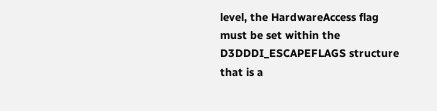level, the HardwareAccess flag must be set within the D3DDDI_ESCAPEFLAGS structure that is a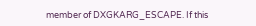member of DXGKARG_ESCAPE. If this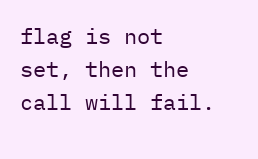flag is not set, then the call will fail.